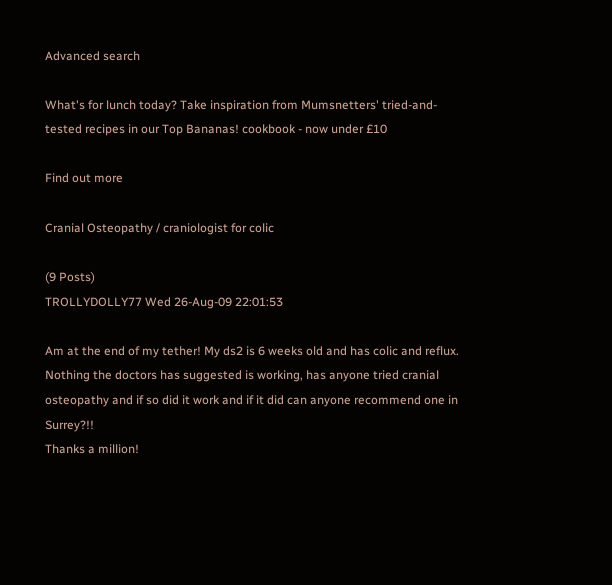Advanced search

What's for lunch today? Take inspiration from Mumsnetters' tried-and-tested recipes in our Top Bananas! cookbook - now under £10

Find out more

Cranial Osteopathy / craniologist for colic

(9 Posts)
TROLLYDOLLY77 Wed 26-Aug-09 22:01:53

Am at the end of my tether! My ds2 is 6 weeks old and has colic and reflux. Nothing the doctors has suggested is working, has anyone tried cranial osteopathy and if so did it work and if it did can anyone recommend one in Surrey?!!
Thanks a million!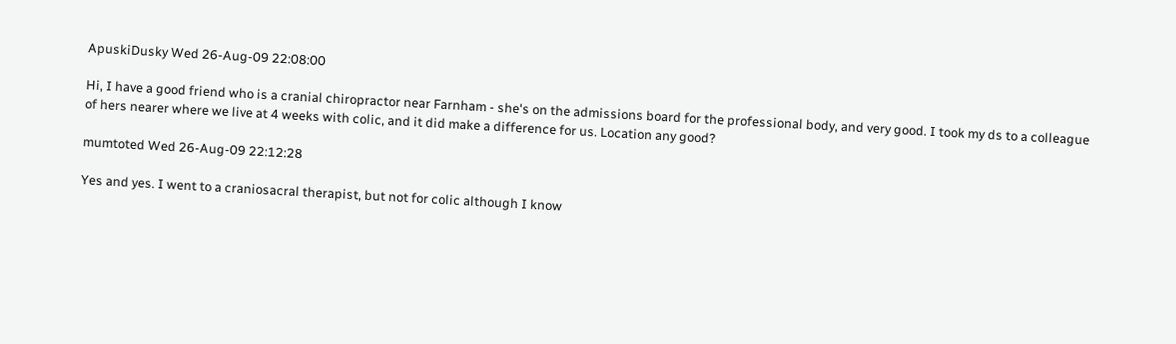ApuskiDusky Wed 26-Aug-09 22:08:00

Hi, I have a good friend who is a cranial chiropractor near Farnham - she's on the admissions board for the professional body, and very good. I took my ds to a colleague of hers nearer where we live at 4 weeks with colic, and it did make a difference for us. Location any good?

mumtoted Wed 26-Aug-09 22:12:28

Yes and yes. I went to a craniosacral therapist, but not for colic although I know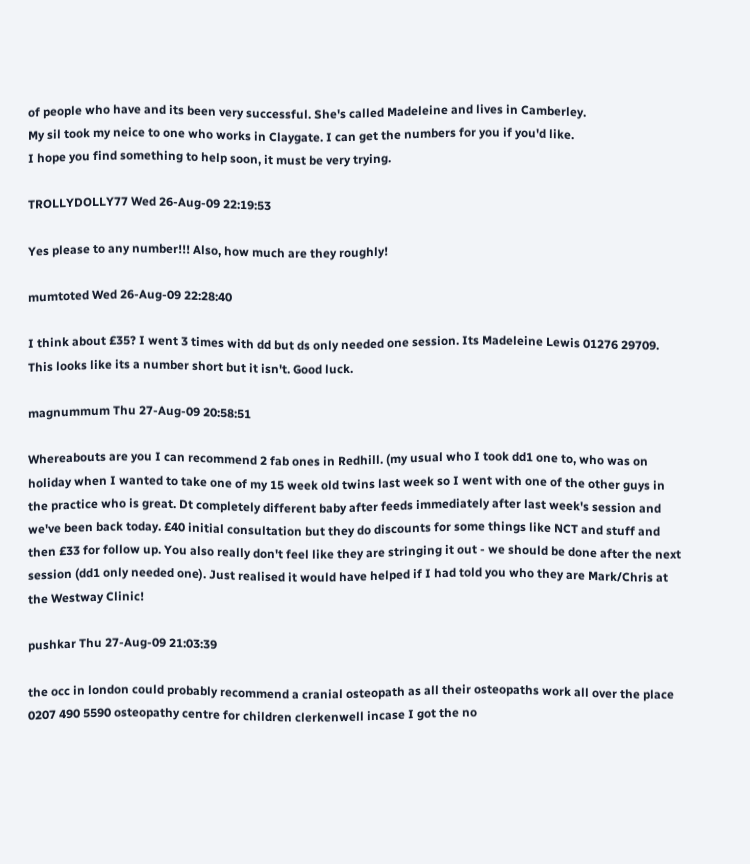of people who have and its been very successful. She's called Madeleine and lives in Camberley.
My sil took my neice to one who works in Claygate. I can get the numbers for you if you'd like.
I hope you find something to help soon, it must be very trying.

TROLLYDOLLY77 Wed 26-Aug-09 22:19:53

Yes please to any number!!! Also, how much are they roughly!

mumtoted Wed 26-Aug-09 22:28:40

I think about £35? I went 3 times with dd but ds only needed one session. Its Madeleine Lewis 01276 29709.
This looks like its a number short but it isn't. Good luck.

magnummum Thu 27-Aug-09 20:58:51

Whereabouts are you I can recommend 2 fab ones in Redhill. (my usual who I took dd1 one to, who was on holiday when I wanted to take one of my 15 week old twins last week so I went with one of the other guys in the practice who is great. Dt completely different baby after feeds immediately after last week's session and we've been back today. £40 initial consultation but they do discounts for some things like NCT and stuff and then £33 for follow up. You also really don't feel like they are stringing it out - we should be done after the next session (dd1 only needed one). Just realised it would have helped if I had told you who they are Mark/Chris at the Westway Clinic!

pushkar Thu 27-Aug-09 21:03:39

the occ in london could probably recommend a cranial osteopath as all their osteopaths work all over the place 0207 490 5590 osteopathy centre for children clerkenwell incase I got the no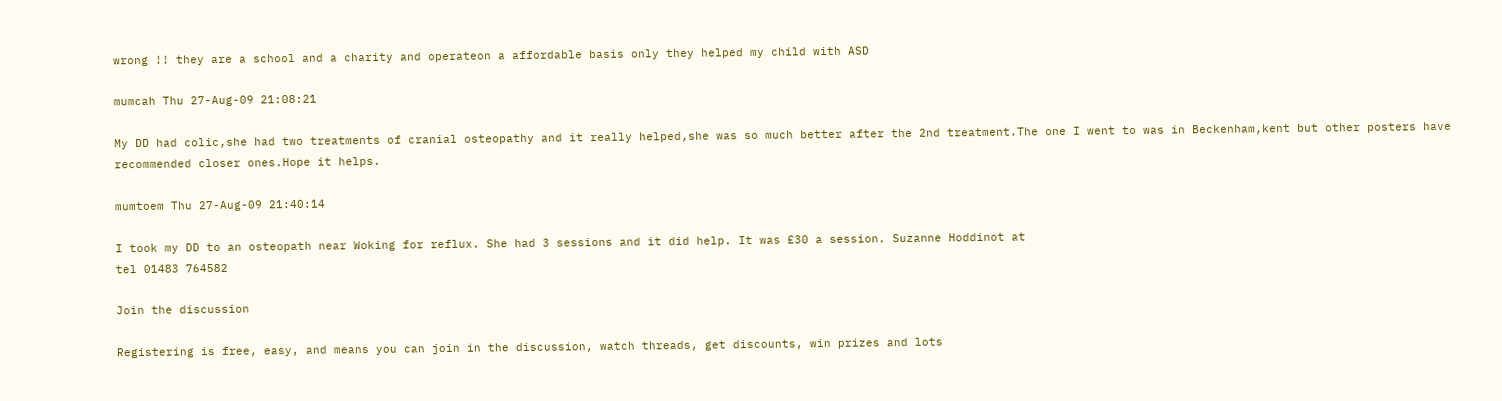wrong !! they are a school and a charity and operateon a affordable basis only they helped my child with ASD

mumcah Thu 27-Aug-09 21:08:21

My DD had colic,she had two treatments of cranial osteopathy and it really helped,she was so much better after the 2nd treatment.The one I went to was in Beckenham,kent but other posters have recommended closer ones.Hope it helps.

mumtoem Thu 27-Aug-09 21:40:14

I took my DD to an osteopath near Woking for reflux. She had 3 sessions and it did help. It was £30 a session. Suzanne Hoddinot at
tel 01483 764582

Join the discussion

Registering is free, easy, and means you can join in the discussion, watch threads, get discounts, win prizes and lots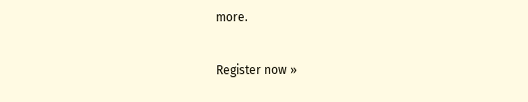more.

Register now »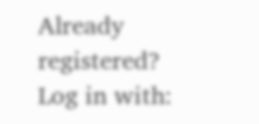Already registered? Log in with: